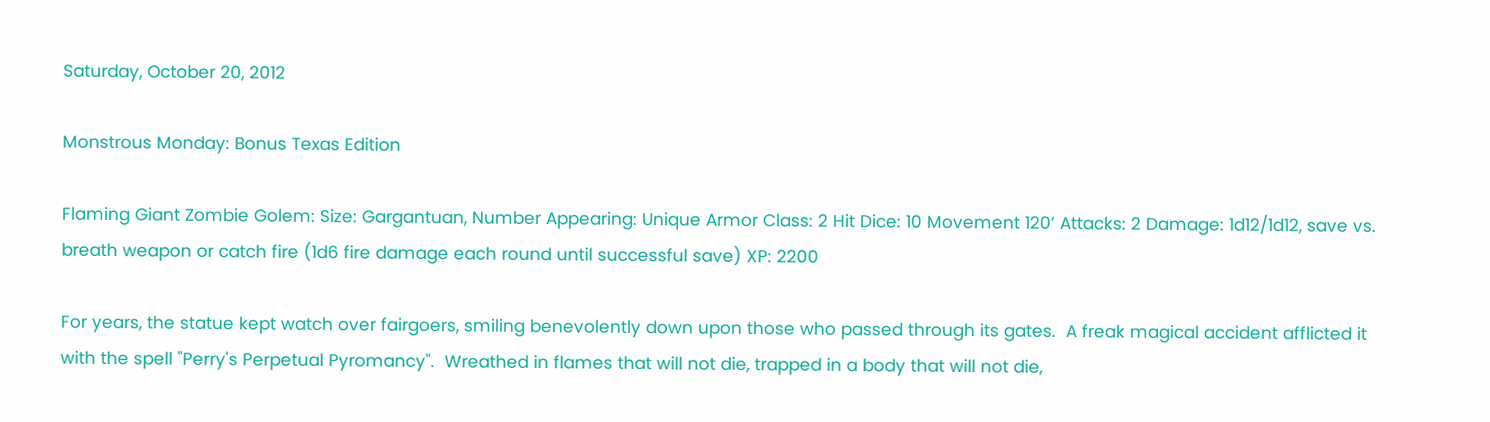Saturday, October 20, 2012

Monstrous Monday: Bonus Texas Edition

Flaming Giant Zombie Golem: Size: Gargantuan, Number Appearing: Unique Armor Class: 2 Hit Dice: 10 Movement 120’ Attacks: 2 Damage: 1d12/1d12, save vs. breath weapon or catch fire (1d6 fire damage each round until successful save) XP: 2200

For years, the statue kept watch over fairgoers, smiling benevolently down upon those who passed through its gates.  A freak magical accident afflicted it with the spell "Perry's Perpetual Pyromancy".  Wreathed in flames that will not die, trapped in a body that will not die,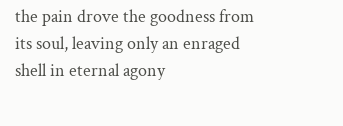the pain drove the goodness from its soul, leaving only an enraged shell in eternal agony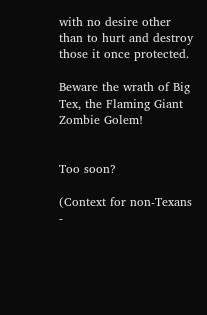with no desire other than to hurt and destroy those it once protected.

Beware the wrath of Big Tex, the Flaming Giant Zombie Golem!


Too soon?

(Context for non-Texans -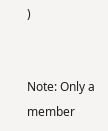)


Note: Only a member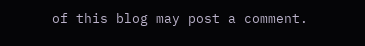of this blog may post a comment.